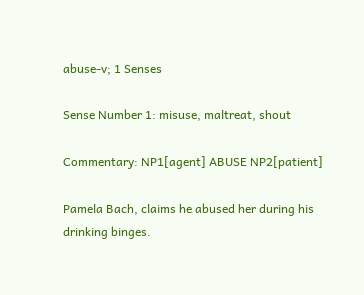abuse-v; 1 Senses

Sense Number 1: misuse, maltreat, shout

Commentary: NP1[agent] ABUSE NP2[patient]

Pamela Bach, claims he abused her during his drinking binges.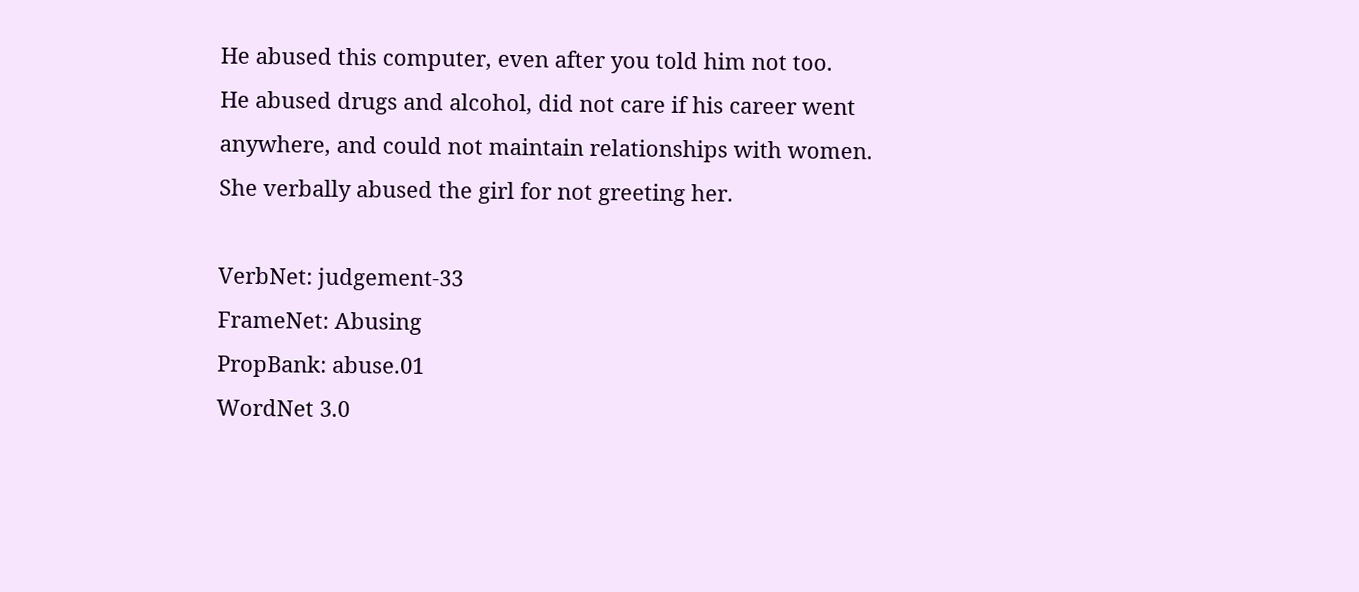He abused this computer, even after you told him not too.
He abused drugs and alcohol, did not care if his career went
anywhere, and could not maintain relationships with women.
She verbally abused the girl for not greeting her.

VerbNet: judgement-33
FrameNet: Abusing
PropBank: abuse.01
WordNet 3.0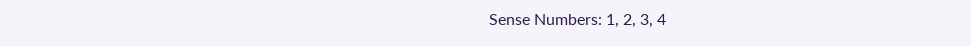Sense Numbers: 1, 2, 3, 4